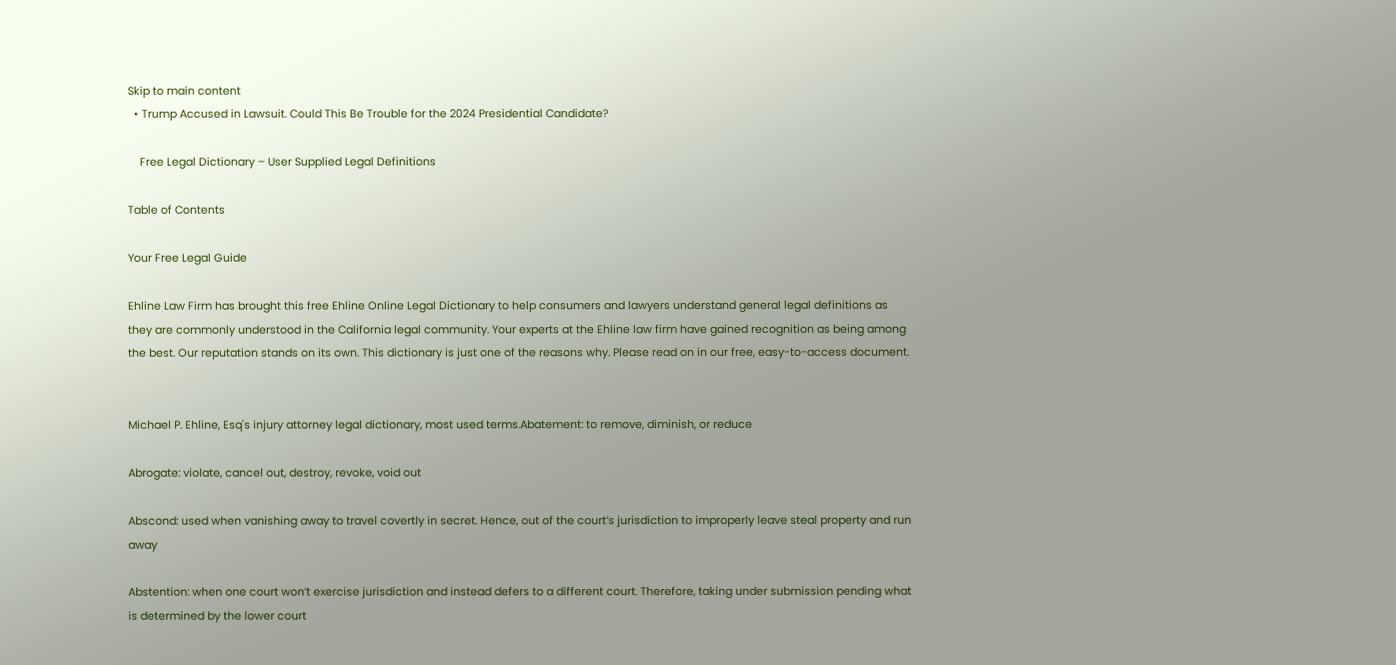Skip to main content
  • Trump Accused in Lawsuit. Could This Be Trouble for the 2024 Presidential Candidate?

    Free Legal Dictionary – User Supplied Legal Definitions

Table of Contents

Your Free Legal Guide

Ehline Law Firm has brought this free Ehline Online Legal Dictionary to help consumers and lawyers understand general legal definitions as they are commonly understood in the California legal community. Your experts at the Ehline law firm have gained recognition as being among the best. Our reputation stands on its own. This dictionary is just one of the reasons why. Please read on in our free, easy-to-access document.


Michael P. Ehline, Esq's injury attorney legal dictionary, most used terms.Abatement: to remove, diminish, or reduce

Abrogate: violate, cancel out, destroy, revoke, void out

Abscond: used when vanishing away to travel covertly in secret. Hence, out of the court’s jurisdiction to improperly leave steal property and run away

Abstention: when one court won’t exercise jurisdiction and instead defers to a different court. Therefore, taking under submission pending what is determined by the lower court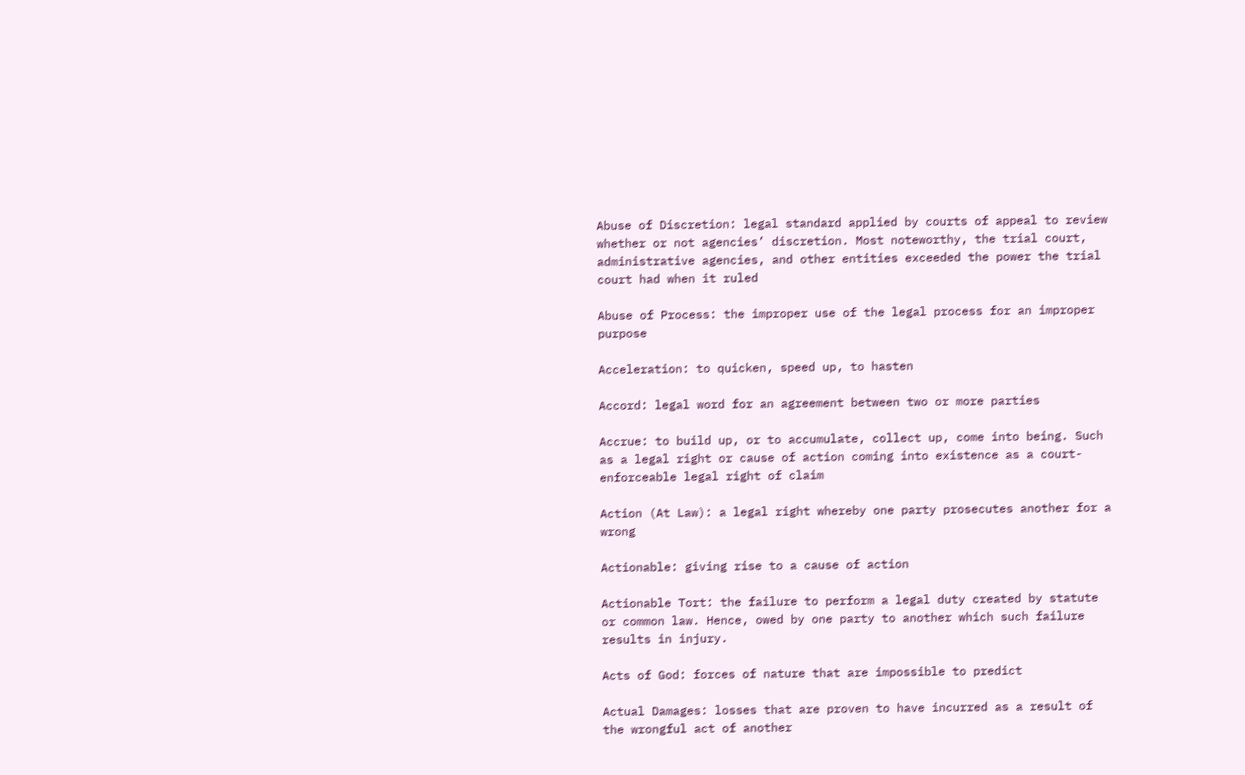Abuse of Discretion: legal standard applied by courts of appeal to review whether or not agencies’ discretion. Most noteworthy, the trial court, administrative agencies, and other entities exceeded the power the trial court had when it ruled

Abuse of Process: the improper use of the legal process for an improper purpose

Acceleration: to quicken, speed up, to hasten

Accord: legal word for an agreement between two or more parties

Accrue: to build up, or to accumulate, collect up, come into being. Such as a legal right or cause of action coming into existence as a court-enforceable legal right of claim

Action (At Law): a legal right whereby one party prosecutes another for a wrong

Actionable: giving rise to a cause of action

Actionable Tort: the failure to perform a legal duty created by statute or common law. Hence, owed by one party to another which such failure results in injury.

Acts of God: forces of nature that are impossible to predict

Actual Damages: losses that are proven to have incurred as a result of the wrongful act of another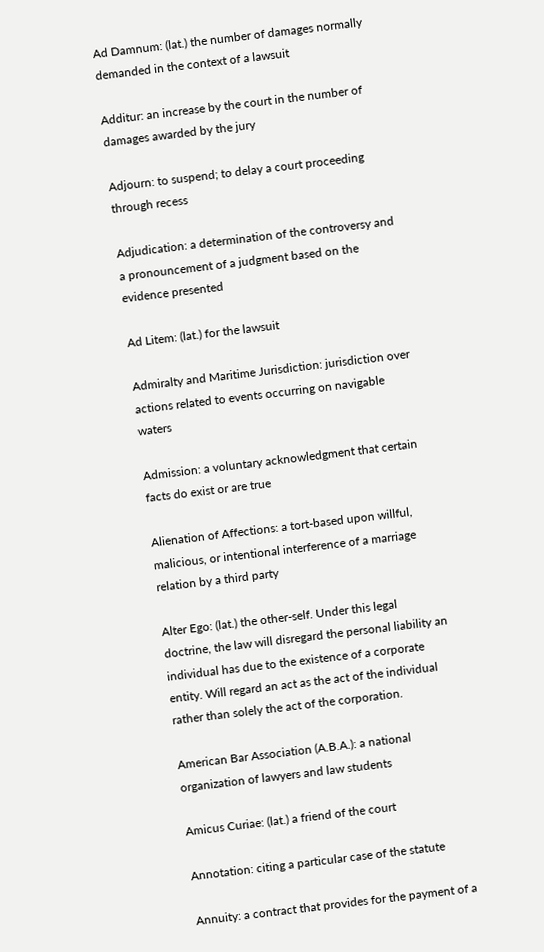Ad Damnum: (lat.) the number of damages normally demanded in the context of a lawsuit

Additur: an increase by the court in the number of damages awarded by the jury

Adjourn: to suspend; to delay a court proceeding through recess

Adjudication: a determination of the controversy and a pronouncement of a judgment based on the evidence presented

Ad Litem: (lat.) for the lawsuit

Admiralty and Maritime Jurisdiction: jurisdiction over actions related to events occurring on navigable waters

Admission: a voluntary acknowledgment that certain facts do exist or are true

Alienation of Affections: a tort-based upon willful, malicious, or intentional interference of a marriage relation by a third party

Alter Ego: (lat.) the other-self. Under this legal doctrine, the law will disregard the personal liability an individual has due to the existence of a corporate entity. Will regard an act as the act of the individual rather than solely the act of the corporation.

American Bar Association (A.B.A.): a national organization of lawyers and law students

Amicus Curiae: (lat.) a friend of the court

Annotation: citing a particular case of the statute

Annuity: a contract that provides for the payment of a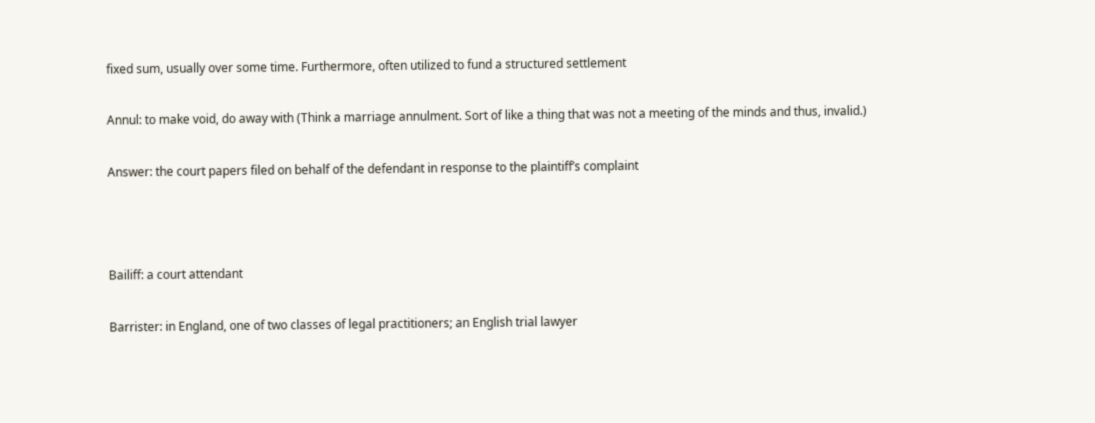fixed sum, usually over some time. Furthermore, often utilized to fund a structured settlement

Annul: to make void, do away with (Think a marriage annulment. Sort of like a thing that was not a meeting of the minds and thus, invalid.)

Answer: the court papers filed on behalf of the defendant in response to the plaintiff’s complaint



Bailiff: a court attendant

Barrister: in England, one of two classes of legal practitioners; an English trial lawyer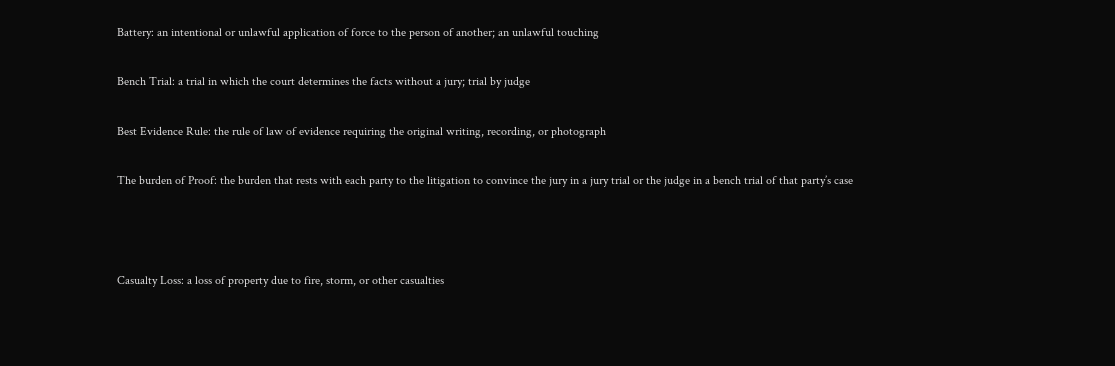Battery: an intentional or unlawful application of force to the person of another; an unlawful touching

Bench Trial: a trial in which the court determines the facts without a jury; trial by judge

Best Evidence Rule: the rule of law of evidence requiring the original writing, recording, or photograph

The burden of Proof: the burden that rests with each party to the litigation to convince the jury in a jury trial or the judge in a bench trial of that party’s case



Casualty Loss: a loss of property due to fire, storm, or other casualties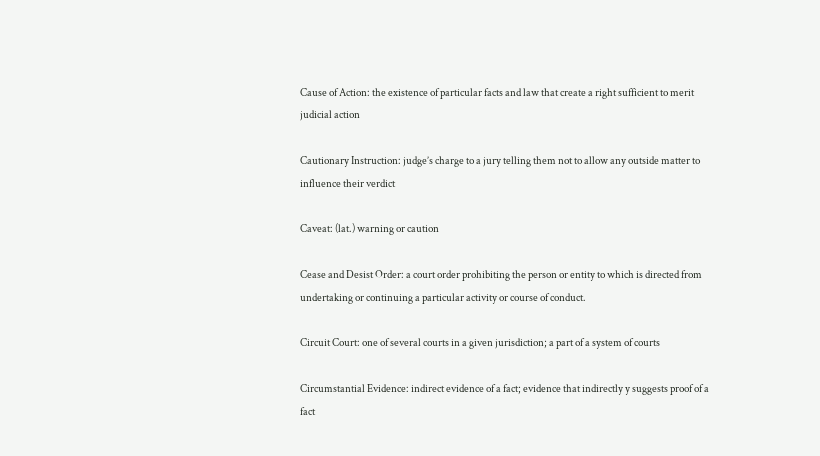Cause of Action: the existence of particular facts and law that create a right sufficient to merit judicial action

Cautionary Instruction: judge’s charge to a jury telling them not to allow any outside matter to influence their verdict

Caveat: (lat.) warning or caution

Cease and Desist Order: a court order prohibiting the person or entity to which is directed from undertaking or continuing a particular activity or course of conduct.

Circuit Court: one of several courts in a given jurisdiction; a part of a system of courts

Circumstantial Evidence: indirect evidence of a fact; evidence that indirectly y suggests proof of a fact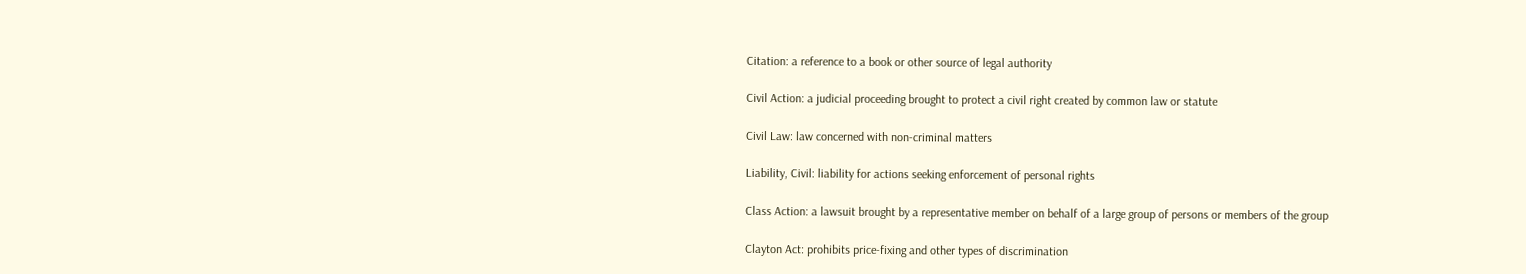Citation: a reference to a book or other source of legal authority

Civil Action: a judicial proceeding brought to protect a civil right created by common law or statute

Civil Law: law concerned with non-criminal matters

Liability, Civil: liability for actions seeking enforcement of personal rights

Class Action: a lawsuit brought by a representative member on behalf of a large group of persons or members of the group

Clayton Act: prohibits price-fixing and other types of discrimination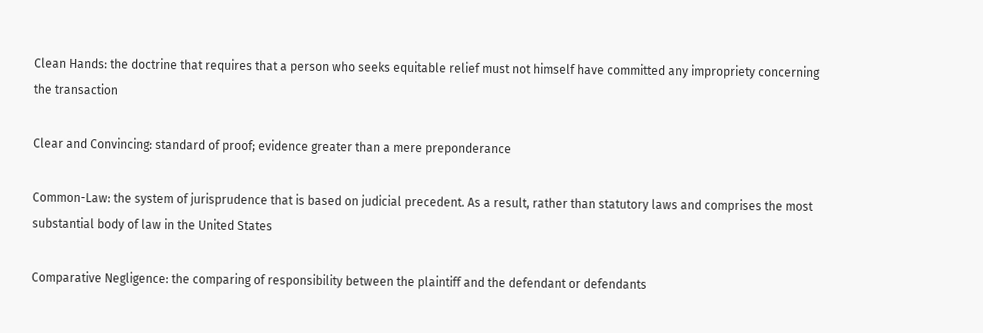Clean Hands: the doctrine that requires that a person who seeks equitable relief must not himself have committed any impropriety concerning the transaction

Clear and Convincing: standard of proof; evidence greater than a mere preponderance

Common-Law: the system of jurisprudence that is based on judicial precedent. As a result, rather than statutory laws and comprises the most substantial body of law in the United States

Comparative Negligence: the comparing of responsibility between the plaintiff and the defendant or defendants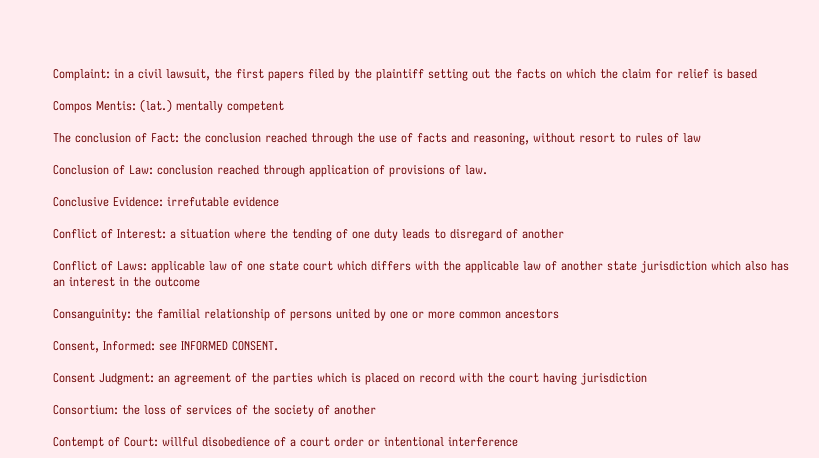Complaint: in a civil lawsuit, the first papers filed by the plaintiff setting out the facts on which the claim for relief is based

Compos Mentis: (lat.) mentally competent

The conclusion of Fact: the conclusion reached through the use of facts and reasoning, without resort to rules of law

Conclusion of Law: conclusion reached through application of provisions of law.

Conclusive Evidence: irrefutable evidence

Conflict of Interest: a situation where the tending of one duty leads to disregard of another

Conflict of Laws: applicable law of one state court which differs with the applicable law of another state jurisdiction which also has an interest in the outcome

Consanguinity: the familial relationship of persons united by one or more common ancestors

Consent, Informed: see INFORMED CONSENT.

Consent Judgment: an agreement of the parties which is placed on record with the court having jurisdiction

Consortium: the loss of services of the society of another

Contempt of Court: willful disobedience of a court order or intentional interference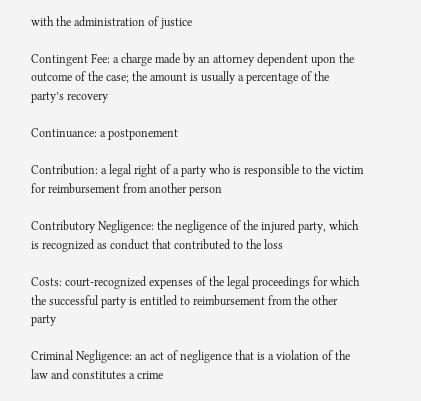with the administration of justice

Contingent Fee: a charge made by an attorney dependent upon the outcome of the case; the amount is usually a percentage of the party’s recovery

Continuance: a postponement

Contribution: a legal right of a party who is responsible to the victim for reimbursement from another person

Contributory Negligence: the negligence of the injured party, which is recognized as conduct that contributed to the loss

Costs: court-recognized expenses of the legal proceedings for which the successful party is entitled to reimbursement from the other party

Criminal Negligence: an act of negligence that is a violation of the law and constitutes a crime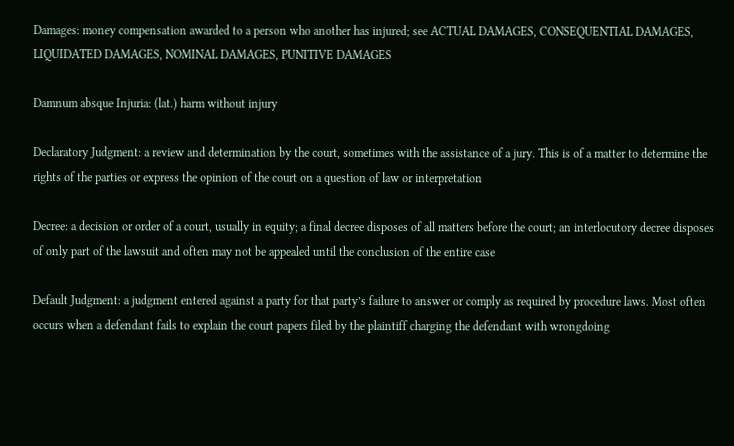Damages: money compensation awarded to a person who another has injured; see ACTUAL DAMAGES, CONSEQUENTIAL DAMAGES, LIQUIDATED DAMAGES, NOMINAL DAMAGES, PUNITIVE DAMAGES

Damnum absque Injuria: (lat.) harm without injury

Declaratory Judgment: a review and determination by the court, sometimes with the assistance of a jury. This is of a matter to determine the rights of the parties or express the opinion of the court on a question of law or interpretation

Decree: a decision or order of a court, usually in equity; a final decree disposes of all matters before the court; an interlocutory decree disposes of only part of the lawsuit and often may not be appealed until the conclusion of the entire case

Default Judgment: a judgment entered against a party for that party’s failure to answer or comply as required by procedure laws. Most often occurs when a defendant fails to explain the court papers filed by the plaintiff charging the defendant with wrongdoing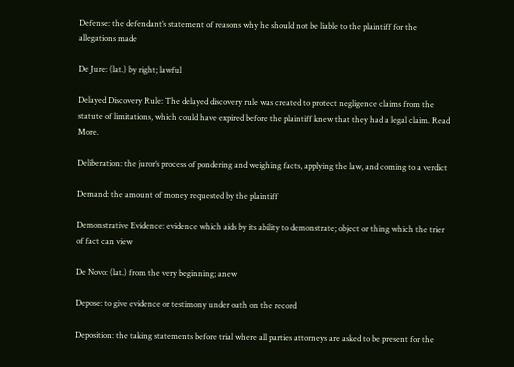Defense: the defendant’s statement of reasons why he should not be liable to the plaintiff for the allegations made

De Jure: (lat.) by right; lawful

Delayed Discovery Rule: The delayed discovery rule was created to protect negligence claims from the statute of limitations, which could have expired before the plaintiff knew that they had a legal claim. Read More.

Deliberation: the juror’s process of pondering and weighing facts, applying the law, and coming to a verdict

Demand: the amount of money requested by the plaintiff

Demonstrative Evidence: evidence which aids by its ability to demonstrate; object or thing which the trier of fact can view

De Novo: (lat.) from the very beginning; anew

Depose: to give evidence or testimony under oath on the record

Deposition: the taking statements before trial where all parties attorneys are asked to be present for the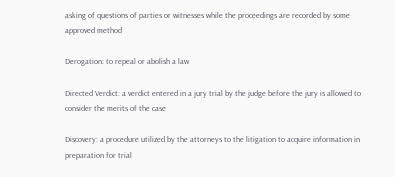asking of questions of parties or witnesses while the proceedings are recorded by some approved method

Derogation: to repeal or abolish a law

Directed Verdict: a verdict entered in a jury trial by the judge before the jury is allowed to consider the merits of the case

Discovery: a procedure utilized by the attorneys to the litigation to acquire information in preparation for trial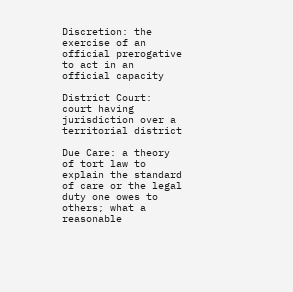Discretion: the exercise of an official prerogative to act in an official capacity

District Court: court having jurisdiction over a territorial district

Due Care: a theory of tort law to explain the standard of care or the legal duty one owes to others; what a reasonable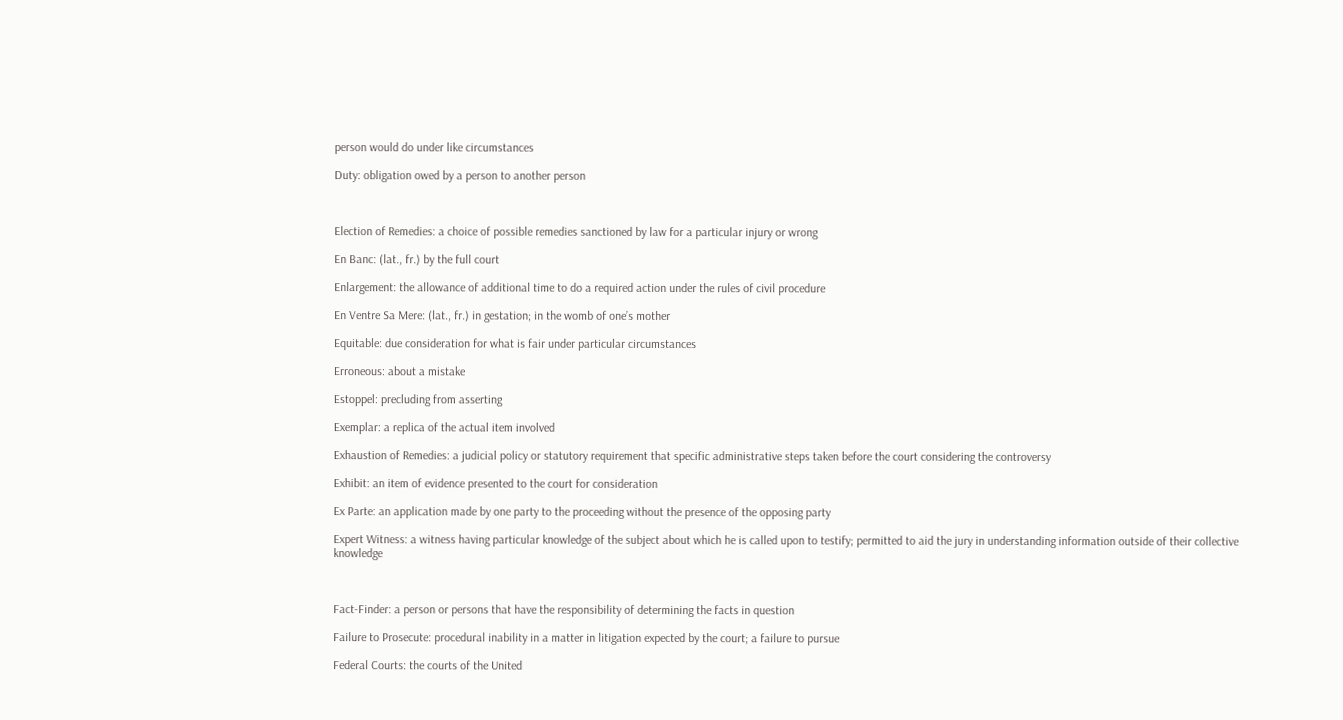person would do under like circumstances

Duty: obligation owed by a person to another person



Election of Remedies: a choice of possible remedies sanctioned by law for a particular injury or wrong

En Banc: (lat., fr.) by the full court

Enlargement: the allowance of additional time to do a required action under the rules of civil procedure

En Ventre Sa Mere: (lat., fr.) in gestation; in the womb of one’s mother

Equitable: due consideration for what is fair under particular circumstances

Erroneous: about a mistake

Estoppel: precluding from asserting

Exemplar: a replica of the actual item involved

Exhaustion of Remedies: a judicial policy or statutory requirement that specific administrative steps taken before the court considering the controversy

Exhibit: an item of evidence presented to the court for consideration

Ex Parte: an application made by one party to the proceeding without the presence of the opposing party

Expert Witness: a witness having particular knowledge of the subject about which he is called upon to testify; permitted to aid the jury in understanding information outside of their collective knowledge



Fact-Finder: a person or persons that have the responsibility of determining the facts in question

Failure to Prosecute: procedural inability in a matter in litigation expected by the court; a failure to pursue

Federal Courts: the courts of the United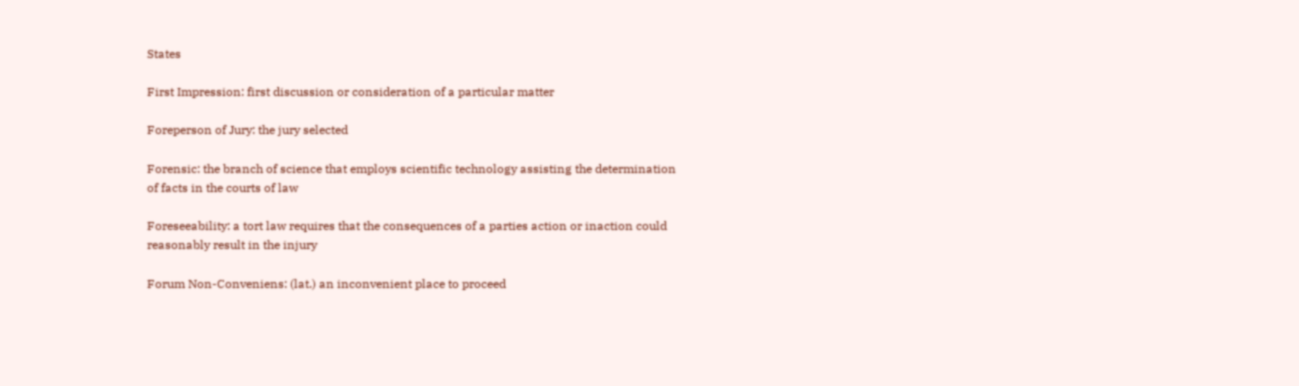States

First Impression: first discussion or consideration of a particular matter

Foreperson of Jury: the jury selected

Forensic: the branch of science that employs scientific technology assisting the determination of facts in the courts of law

Foreseeability: a tort law requires that the consequences of a parties action or inaction could reasonably result in the injury

Forum Non-Conveniens: (lat.) an inconvenient place to proceed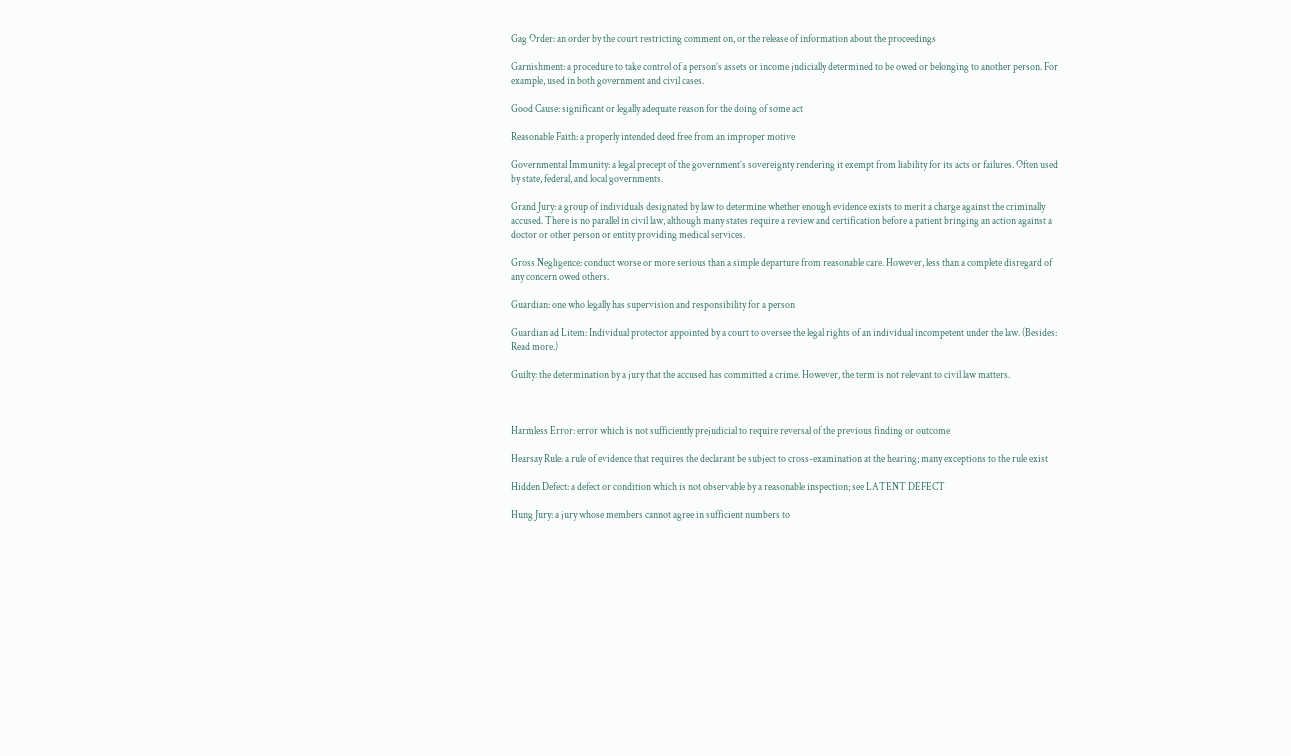Gag Order: an order by the court restricting comment on, or the release of information about the proceedings

Garnishment: a procedure to take control of a person’s assets or income judicially determined to be owed or belonging to another person. For example, used in both government and civil cases.

Good Cause: significant or legally adequate reason for the doing of some act

Reasonable Faith: a properly intended deed free from an improper motive

Governmental Immunity: a legal precept of the government’s sovereignty rendering it exempt from liability for its acts or failures. Often used by state, federal, and local governments.

Grand Jury: a group of individuals designated by law to determine whether enough evidence exists to merit a charge against the criminally accused. There is no parallel in civil law, although many states require a review and certification before a patient bringing an action against a doctor or other person or entity providing medical services.

Gross Negligence: conduct worse or more serious than a simple departure from reasonable care. However, less than a complete disregard of any concern owed others.

Guardian: one who legally has supervision and responsibility for a person

Guardian ad Litem: Individual protector appointed by a court to oversee the legal rights of an individual incompetent under the law. (Besides: Read more.)

Guilty: the determination by a jury that the accused has committed a crime. However, the term is not relevant to civil law matters.



Harmless Error: error which is not sufficiently prejudicial to require reversal of the previous finding or outcome

Hearsay Rule: a rule of evidence that requires the declarant be subject to cross-examination at the hearing; many exceptions to the rule exist

Hidden Defect: a defect or condition which is not observable by a reasonable inspection; see LATENT DEFECT

Hung Jury: a jury whose members cannot agree in sufficient numbers to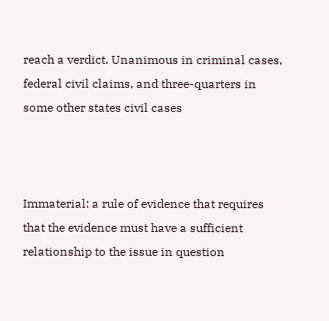reach a verdict. Unanimous in criminal cases, federal civil claims, and three-quarters in some other states civil cases



Immaterial: a rule of evidence that requires that the evidence must have a sufficient relationship to the issue in question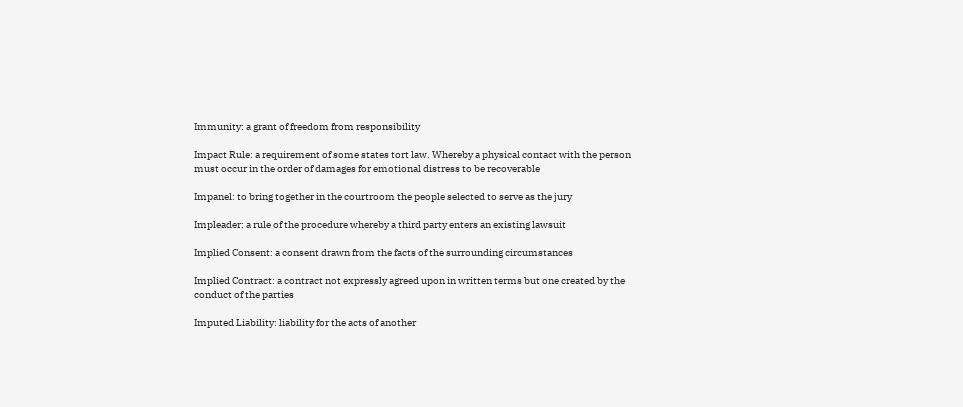Immunity: a grant of freedom from responsibility

Impact Rule: a requirement of some states tort law. Whereby a physical contact with the person must occur in the order of damages for emotional distress to be recoverable

Impanel: to bring together in the courtroom the people selected to serve as the jury

Impleader: a rule of the procedure whereby a third party enters an existing lawsuit

Implied Consent: a consent drawn from the facts of the surrounding circumstances

Implied Contract: a contract not expressly agreed upon in written terms but one created by the conduct of the parties

Imputed Liability: liability for the acts of another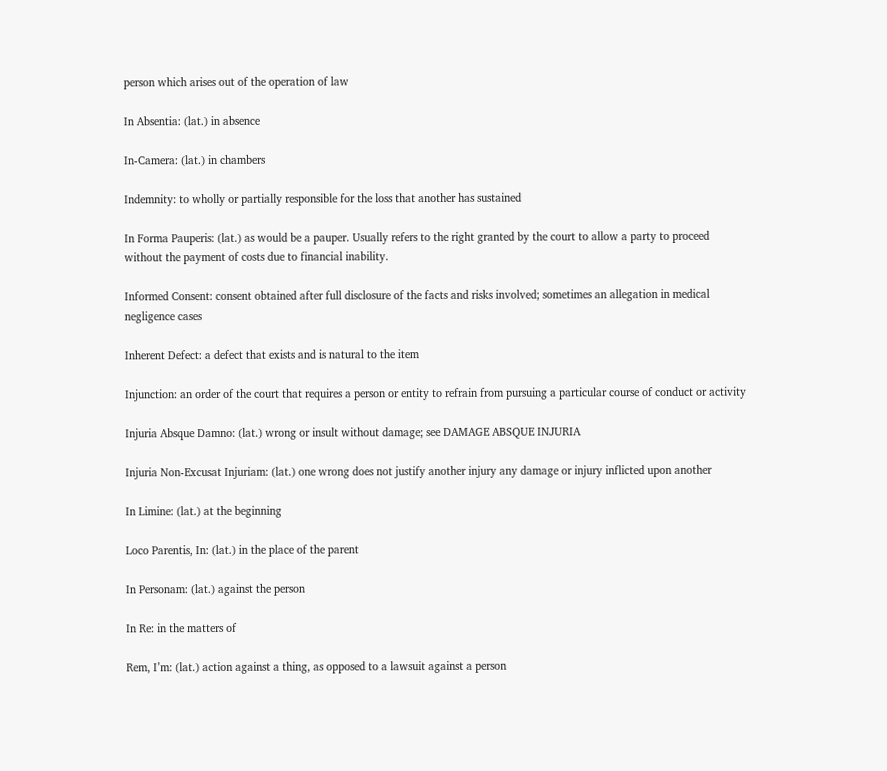person which arises out of the operation of law

In Absentia: (lat.) in absence

In-Camera: (lat.) in chambers

Indemnity: to wholly or partially responsible for the loss that another has sustained

In Forma Pauperis: (lat.) as would be a pauper. Usually refers to the right granted by the court to allow a party to proceed without the payment of costs due to financial inability.

Informed Consent: consent obtained after full disclosure of the facts and risks involved; sometimes an allegation in medical negligence cases

Inherent Defect: a defect that exists and is natural to the item

Injunction: an order of the court that requires a person or entity to refrain from pursuing a particular course of conduct or activity

Injuria Absque Damno: (lat.) wrong or insult without damage; see DAMAGE ABSQUE INJURIA

Injuria Non-Excusat Injuriam: (lat.) one wrong does not justify another injury any damage or injury inflicted upon another

In Limine: (lat.) at the beginning

Loco Parentis, In: (lat.) in the place of the parent

In Personam: (lat.) against the person

In Re: in the matters of

Rem, I’m: (lat.) action against a thing, as opposed to a lawsuit against a person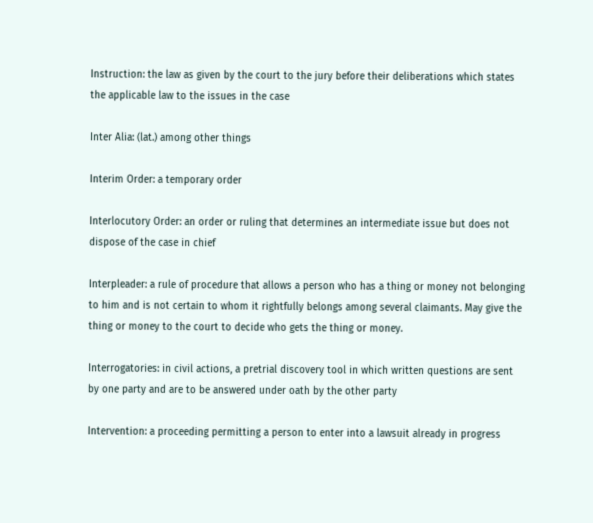Instruction: the law as given by the court to the jury before their deliberations which states the applicable law to the issues in the case

Inter Alia: (lat.) among other things

Interim Order: a temporary order

Interlocutory Order: an order or ruling that determines an intermediate issue but does not dispose of the case in chief

Interpleader: a rule of procedure that allows a person who has a thing or money not belonging to him and is not certain to whom it rightfully belongs among several claimants. May give the thing or money to the court to decide who gets the thing or money.

Interrogatories: in civil actions, a pretrial discovery tool in which written questions are sent by one party and are to be answered under oath by the other party

Intervention: a proceeding permitting a person to enter into a lawsuit already in progress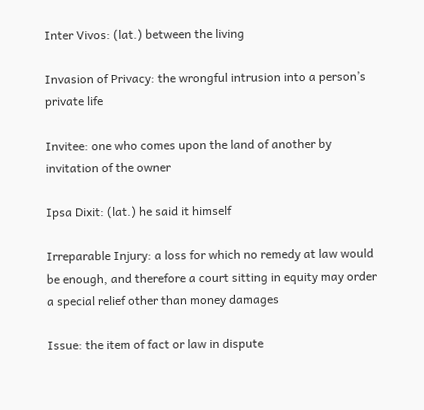Inter Vivos: (lat.) between the living

Invasion of Privacy: the wrongful intrusion into a person’s private life

Invitee: one who comes upon the land of another by invitation of the owner

Ipsa Dixit: (lat.) he said it himself

Irreparable Injury: a loss for which no remedy at law would be enough, and therefore a court sitting in equity may order a special relief other than money damages

Issue: the item of fact or law in dispute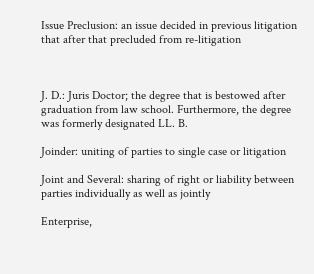Issue Preclusion: an issue decided in previous litigation that after that precluded from re-litigation



J. D.: Juris Doctor; the degree that is bestowed after graduation from law school. Furthermore, the degree was formerly designated LL. B.

Joinder: uniting of parties to single case or litigation

Joint and Several: sharing of right or liability between parties individually as well as jointly

Enterprise,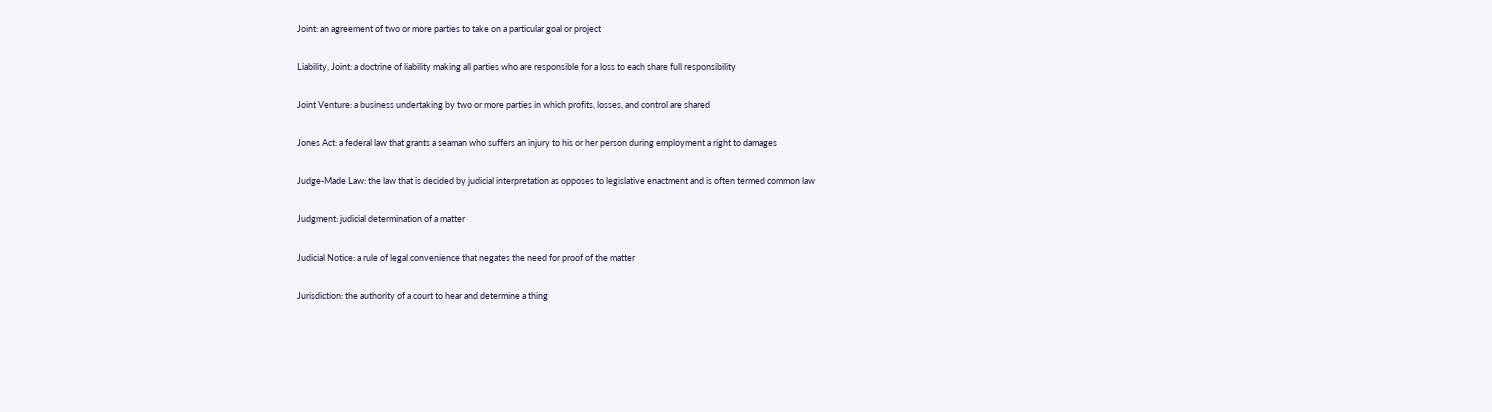Joint: an agreement of two or more parties to take on a particular goal or project

Liability, Joint: a doctrine of liability making all parties who are responsible for a loss to each share full responsibility

Joint Venture: a business undertaking by two or more parties in which profits, losses, and control are shared

Jones Act: a federal law that grants a seaman who suffers an injury to his or her person during employment a right to damages

Judge-Made Law: the law that is decided by judicial interpretation as opposes to legislative enactment and is often termed common law

Judgment: judicial determination of a matter

Judicial Notice: a rule of legal convenience that negates the need for proof of the matter

Jurisdiction: the authority of a court to hear and determine a thing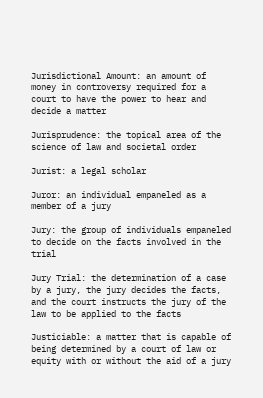Jurisdictional Amount: an amount of money in controversy required for a court to have the power to hear and decide a matter

Jurisprudence: the topical area of the science of law and societal order

Jurist: a legal scholar

Juror: an individual empaneled as a member of a jury

Jury: the group of individuals empaneled to decide on the facts involved in the trial

Jury Trial: the determination of a case by a jury, the jury decides the facts, and the court instructs the jury of the law to be applied to the facts

Justiciable: a matter that is capable of being determined by a court of law or equity with or without the aid of a jury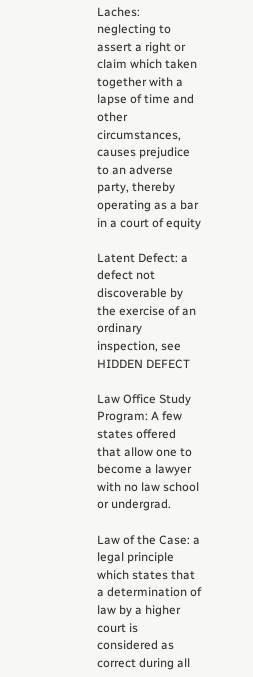Laches: neglecting to assert a right or claim which taken together with a lapse of time and other circumstances, causes prejudice to an adverse party, thereby operating as a bar in a court of equity

Latent Defect: a defect not discoverable by the exercise of an ordinary inspection, see HIDDEN DEFECT

Law Office Study Program: A few states offered that allow one to become a lawyer with no law school or undergrad.

Law of the Case: a legal principle which states that a determination of law by a higher court is considered as correct during all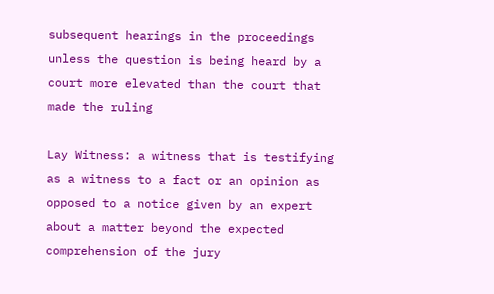subsequent hearings in the proceedings unless the question is being heard by a court more elevated than the court that made the ruling

Lay Witness: a witness that is testifying as a witness to a fact or an opinion as opposed to a notice given by an expert about a matter beyond the expected comprehension of the jury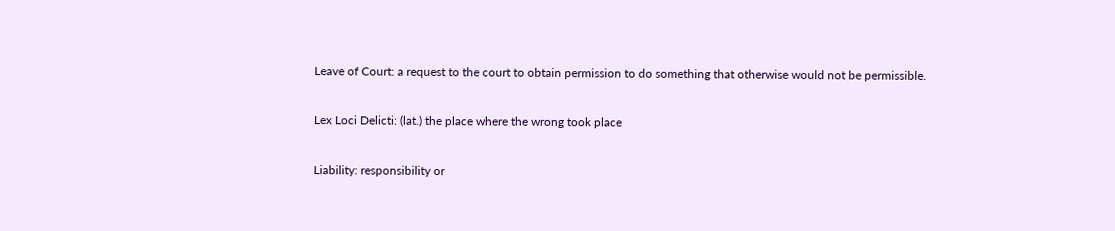Leave of Court: a request to the court to obtain permission to do something that otherwise would not be permissible.

Lex Loci Delicti: (lat.) the place where the wrong took place

Liability: responsibility or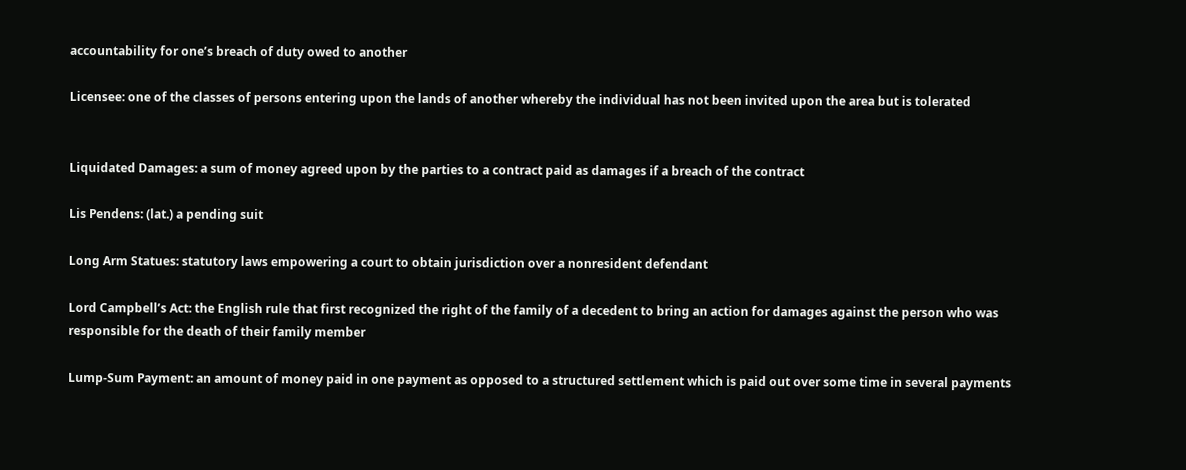accountability for one’s breach of duty owed to another

Licensee: one of the classes of persons entering upon the lands of another whereby the individual has not been invited upon the area but is tolerated


Liquidated Damages: a sum of money agreed upon by the parties to a contract paid as damages if a breach of the contract

Lis Pendens: (lat.) a pending suit

Long Arm Statues: statutory laws empowering a court to obtain jurisdiction over a nonresident defendant

Lord Campbell’s Act: the English rule that first recognized the right of the family of a decedent to bring an action for damages against the person who was responsible for the death of their family member

Lump-Sum Payment: an amount of money paid in one payment as opposed to a structured settlement which is paid out over some time in several payments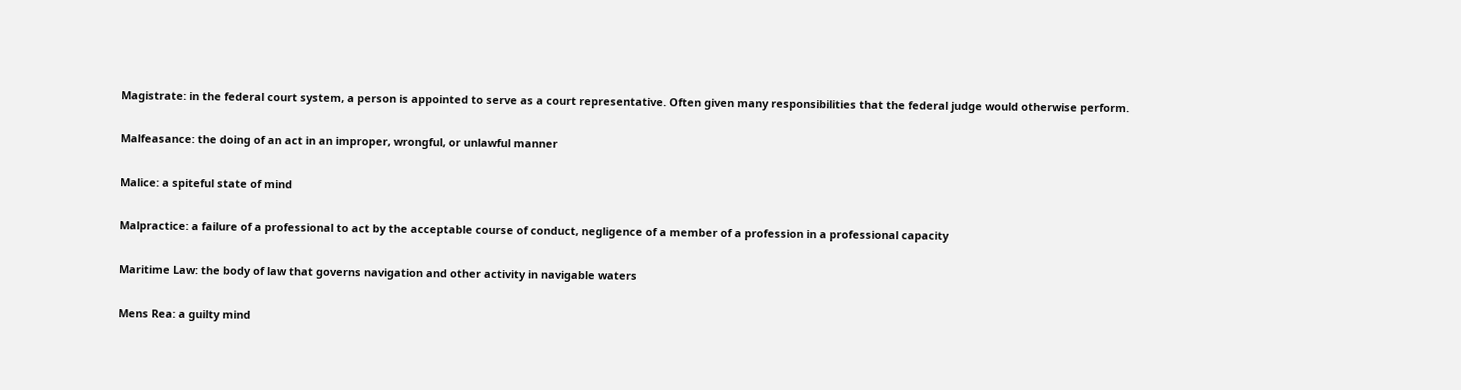Magistrate: in the federal court system, a person is appointed to serve as a court representative. Often given many responsibilities that the federal judge would otherwise perform.

Malfeasance: the doing of an act in an improper, wrongful, or unlawful manner

Malice: a spiteful state of mind

Malpractice: a failure of a professional to act by the acceptable course of conduct, negligence of a member of a profession in a professional capacity

Maritime Law: the body of law that governs navigation and other activity in navigable waters

Mens Rea: a guilty mind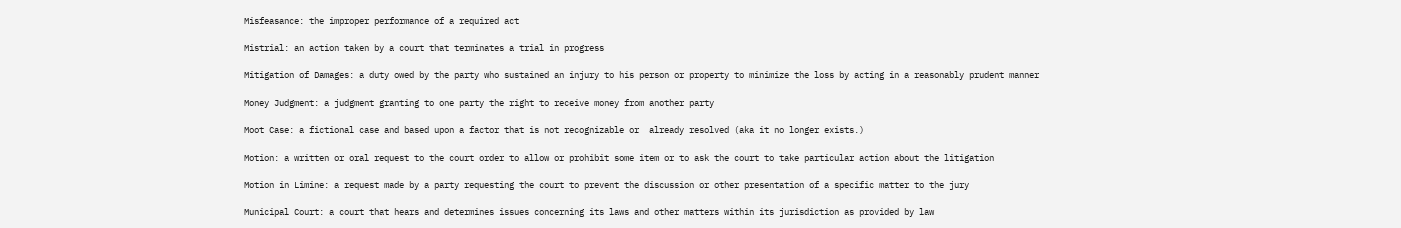Misfeasance: the improper performance of a required act

Mistrial: an action taken by a court that terminates a trial in progress

Mitigation of Damages: a duty owed by the party who sustained an injury to his person or property to minimize the loss by acting in a reasonably prudent manner

Money Judgment: a judgment granting to one party the right to receive money from another party

Moot Case: a fictional case and based upon a factor that is not recognizable or  already resolved (aka it no longer exists.)

Motion: a written or oral request to the court order to allow or prohibit some item or to ask the court to take particular action about the litigation

Motion in Limine: a request made by a party requesting the court to prevent the discussion or other presentation of a specific matter to the jury

Municipal Court: a court that hears and determines issues concerning its laws and other matters within its jurisdiction as provided by law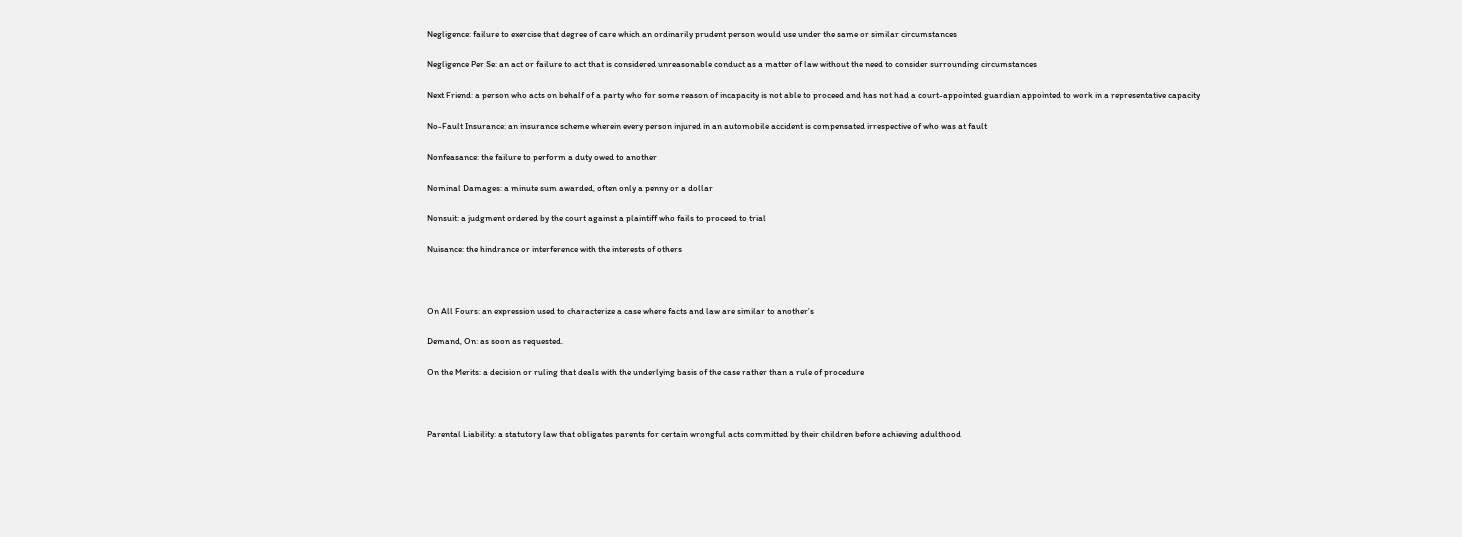Negligence: failure to exercise that degree of care which an ordinarily prudent person would use under the same or similar circumstances

Negligence Per Se: an act or failure to act that is considered unreasonable conduct as a matter of law without the need to consider surrounding circumstances

Next Friend: a person who acts on behalf of a party who for some reason of incapacity is not able to proceed and has not had a court-appointed guardian appointed to work in a representative capacity

No-Fault Insurance: an insurance scheme wherein every person injured in an automobile accident is compensated irrespective of who was at fault

Nonfeasance: the failure to perform a duty owed to another

Nominal Damages: a minute sum awarded, often only a penny or a dollar

Nonsuit: a judgment ordered by the court against a plaintiff who fails to proceed to trial

Nuisance: the hindrance or interference with the interests of others



On All Fours: an expression used to characterize a case where facts and law are similar to another’s

Demand, On: as soon as requested.

On the Merits: a decision or ruling that deals with the underlying basis of the case rather than a rule of procedure



Parental Liability: a statutory law that obligates parents for certain wrongful acts committed by their children before achieving adulthood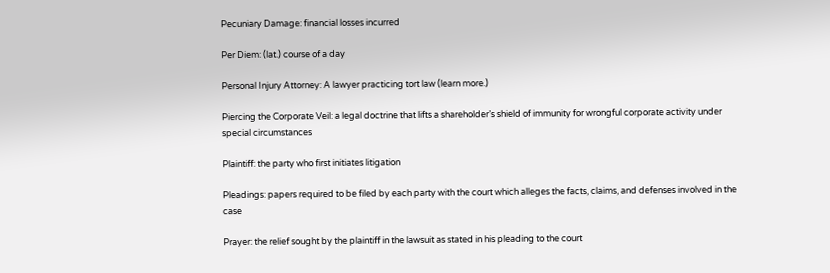Pecuniary Damage: financial losses incurred

Per Diem: (lat.) course of a day

Personal Injury Attorney: A lawyer practicing tort law (learn more.)

Piercing the Corporate Veil: a legal doctrine that lifts a shareholder’s shield of immunity for wrongful corporate activity under special circumstances

Plaintiff: the party who first initiates litigation

Pleadings: papers required to be filed by each party with the court which alleges the facts, claims, and defenses involved in the case

Prayer: the relief sought by the plaintiff in the lawsuit as stated in his pleading to the court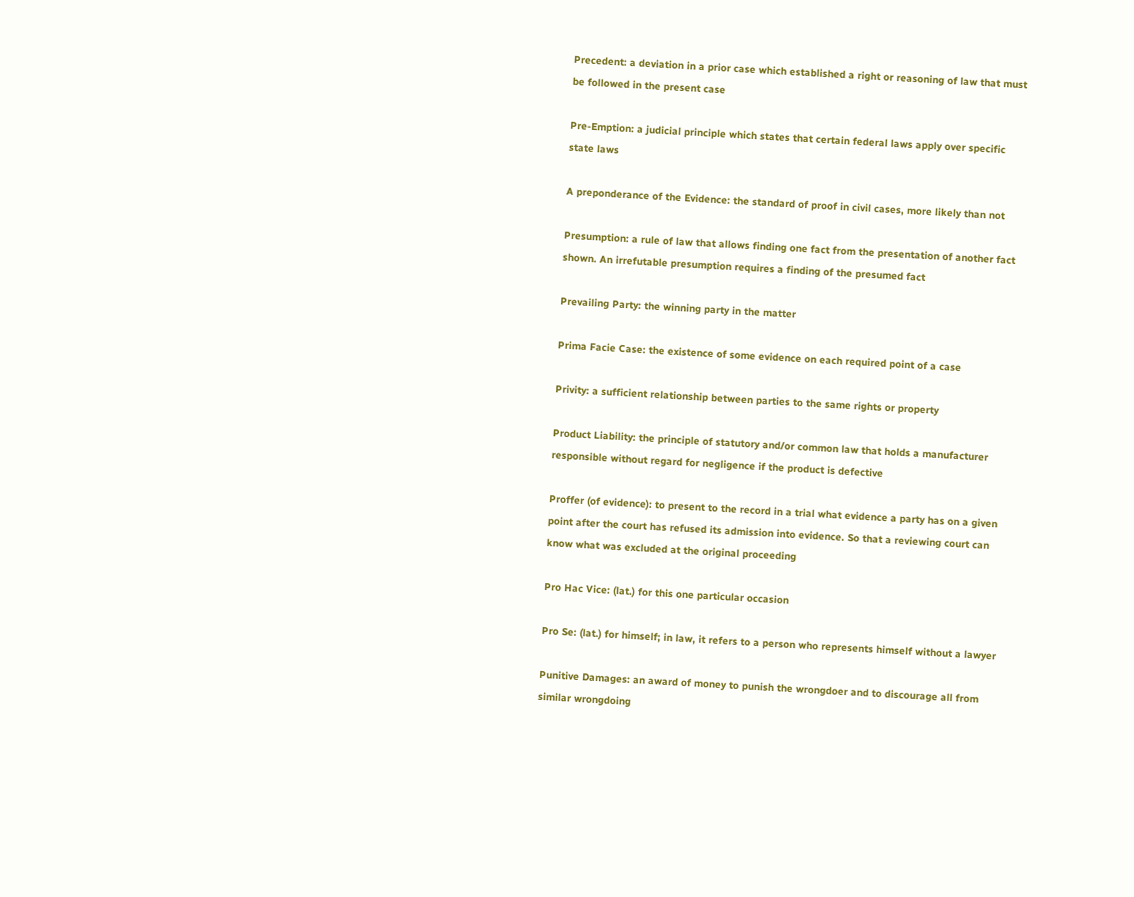Precedent: a deviation in a prior case which established a right or reasoning of law that must be followed in the present case

Pre-Emption: a judicial principle which states that certain federal laws apply over specific state laws

A preponderance of the Evidence: the standard of proof in civil cases, more likely than not

Presumption: a rule of law that allows finding one fact from the presentation of another fact shown. An irrefutable presumption requires a finding of the presumed fact

Prevailing Party: the winning party in the matter

Prima Facie Case: the existence of some evidence on each required point of a case

Privity: a sufficient relationship between parties to the same rights or property

Product Liability: the principle of statutory and/or common law that holds a manufacturer responsible without regard for negligence if the product is defective

Proffer (of evidence): to present to the record in a trial what evidence a party has on a given point after the court has refused its admission into evidence. So that a reviewing court can know what was excluded at the original proceeding

Pro Hac Vice: (lat.) for this one particular occasion

Pro Se: (lat.) for himself; in law, it refers to a person who represents himself without a lawyer

Punitive Damages: an award of money to punish the wrongdoer and to discourage all from similar wrongdoing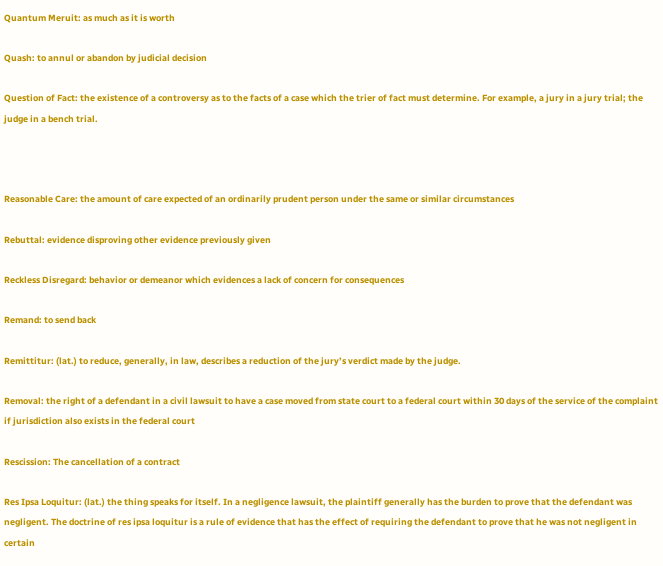Quantum Meruit: as much as it is worth

Quash: to annul or abandon by judicial decision

Question of Fact: the existence of a controversy as to the facts of a case which the trier of fact must determine. For example, a jury in a jury trial; the judge in a bench trial.



Reasonable Care: the amount of care expected of an ordinarily prudent person under the same or similar circumstances

Rebuttal: evidence disproving other evidence previously given

Reckless Disregard: behavior or demeanor which evidences a lack of concern for consequences

Remand: to send back

Remittitur: (lat.) to reduce, generally, in law, describes a reduction of the jury’s verdict made by the judge.

Removal: the right of a defendant in a civil lawsuit to have a case moved from state court to a federal court within 30 days of the service of the complaint if jurisdiction also exists in the federal court

Rescission: The cancellation of a contract

Res Ipsa Loquitur: (lat.) the thing speaks for itself. In a negligence lawsuit, the plaintiff generally has the burden to prove that the defendant was negligent. The doctrine of res ipsa loquitur is a rule of evidence that has the effect of requiring the defendant to prove that he was not negligent in certain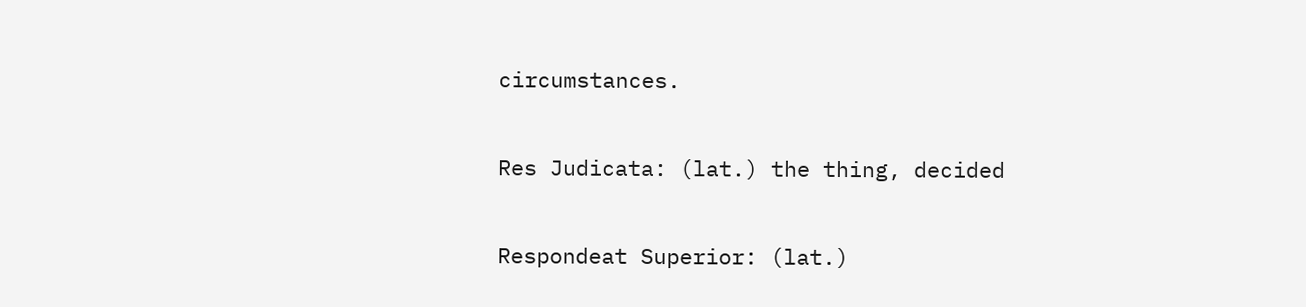circumstances.

Res Judicata: (lat.) the thing, decided

Respondeat Superior: (lat.)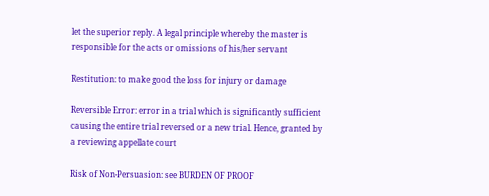let the superior reply. A legal principle whereby the master is responsible for the acts or omissions of his/her servant

Restitution: to make good the loss for injury or damage

Reversible Error: error in a trial which is significantly sufficient causing the entire trial reversed or a new trial. Hence, granted by a reviewing appellate court

Risk of Non-Persuasion: see BURDEN OF PROOF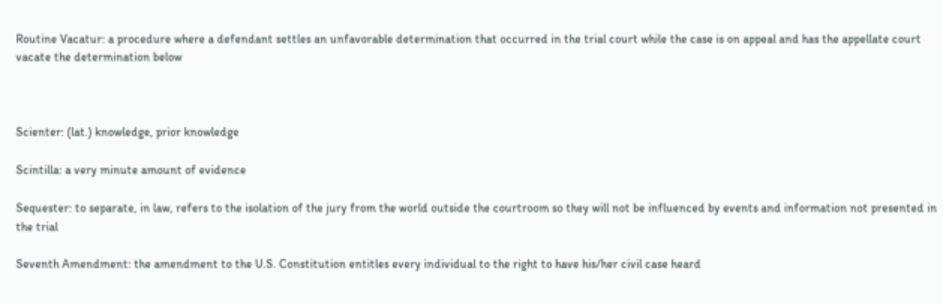Routine Vacatur: a procedure where a defendant settles an unfavorable determination that occurred in the trial court while the case is on appeal and has the appellate court vacate the determination below



Scienter: (lat.) knowledge, prior knowledge

Scintilla: a very minute amount of evidence

Sequester: to separate, in law, refers to the isolation of the jury from the world outside the courtroom so they will not be influenced by events and information not presented in the trial

Seventh Amendment: the amendment to the U.S. Constitution entitles every individual to the right to have his/her civil case heard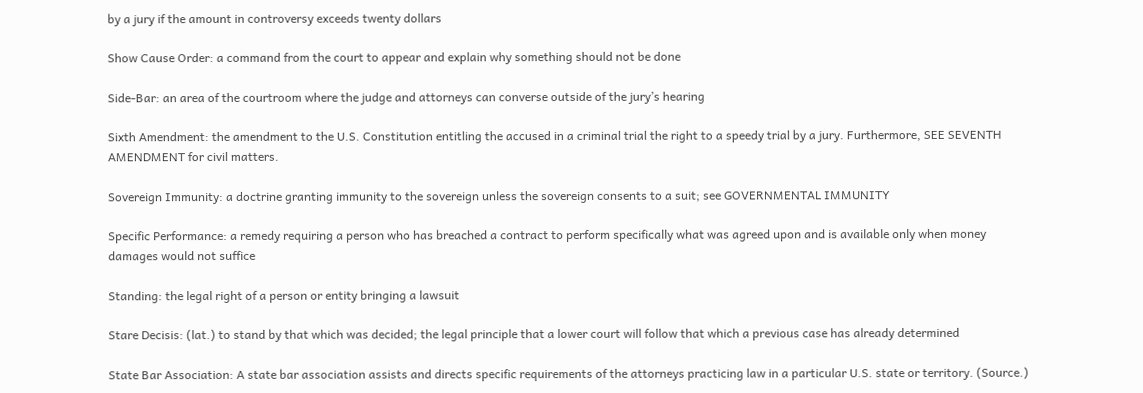by a jury if the amount in controversy exceeds twenty dollars

Show Cause Order: a command from the court to appear and explain why something should not be done

Side-Bar: an area of the courtroom where the judge and attorneys can converse outside of the jury’s hearing

Sixth Amendment: the amendment to the U.S. Constitution entitling the accused in a criminal trial the right to a speedy trial by a jury. Furthermore, SEE SEVENTH AMENDMENT for civil matters.

Sovereign Immunity: a doctrine granting immunity to the sovereign unless the sovereign consents to a suit; see GOVERNMENTAL IMMUNITY

Specific Performance: a remedy requiring a person who has breached a contract to perform specifically what was agreed upon and is available only when money damages would not suffice

Standing: the legal right of a person or entity bringing a lawsuit

Stare Decisis: (lat.) to stand by that which was decided; the legal principle that a lower court will follow that which a previous case has already determined

State Bar Association: A state bar association assists and directs specific requirements of the attorneys practicing law in a particular U.S. state or territory. (Source.)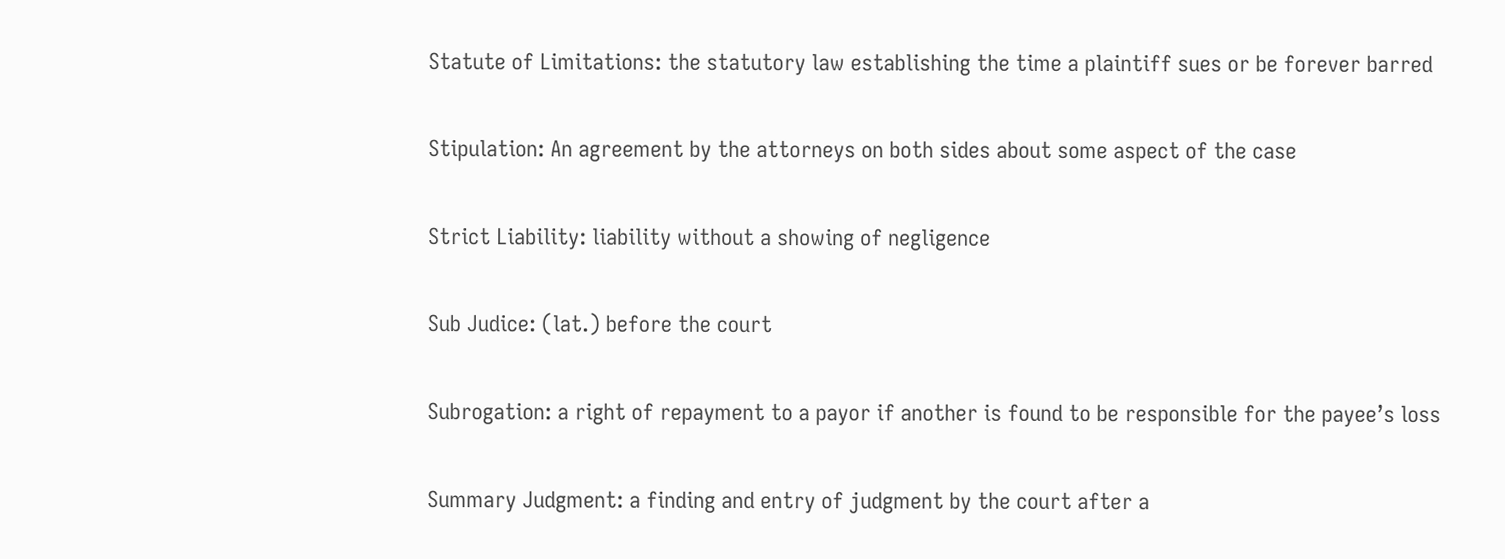Statute of Limitations: the statutory law establishing the time a plaintiff sues or be forever barred

Stipulation: An agreement by the attorneys on both sides about some aspect of the case

Strict Liability: liability without a showing of negligence

Sub Judice: (lat.) before the court

Subrogation: a right of repayment to a payor if another is found to be responsible for the payee’s loss

Summary Judgment: a finding and entry of judgment by the court after a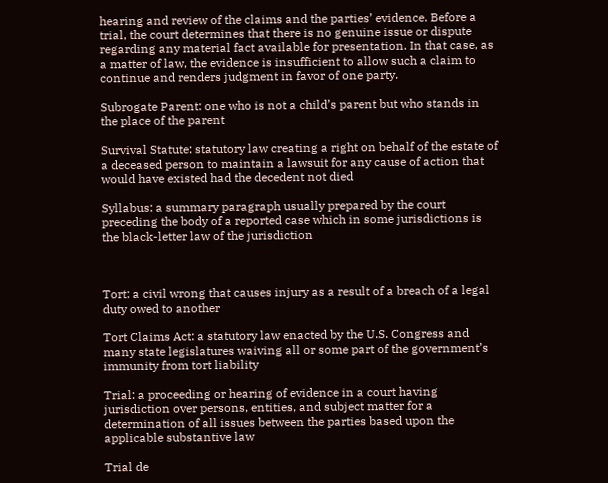hearing and review of the claims and the parties’ evidence. Before a trial, the court determines that there is no genuine issue or dispute regarding any material fact available for presentation. In that case, as a matter of law, the evidence is insufficient to allow such a claim to continue and renders judgment in favor of one party.

Subrogate Parent: one who is not a child’s parent but who stands in the place of the parent

Survival Statute: statutory law creating a right on behalf of the estate of a deceased person to maintain a lawsuit for any cause of action that would have existed had the decedent not died

Syllabus: a summary paragraph usually prepared by the court preceding the body of a reported case which in some jurisdictions is the black-letter law of the jurisdiction



Tort: a civil wrong that causes injury as a result of a breach of a legal duty owed to another

Tort Claims Act: a statutory law enacted by the U.S. Congress and many state legislatures waiving all or some part of the government’s immunity from tort liability

Trial: a proceeding or hearing of evidence in a court having jurisdiction over persons, entities, and subject matter for a determination of all issues between the parties based upon the applicable substantive law

Trial de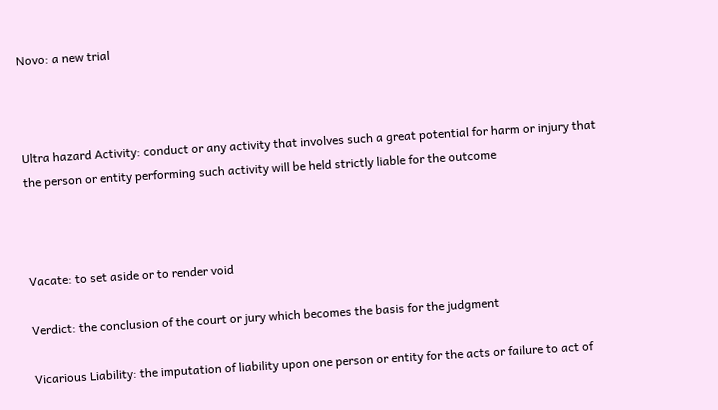Novo: a new trial



Ultra hazard Activity: conduct or any activity that involves such a great potential for harm or injury that the person or entity performing such activity will be held strictly liable for the outcome



Vacate: to set aside or to render void

Verdict: the conclusion of the court or jury which becomes the basis for the judgment

Vicarious Liability: the imputation of liability upon one person or entity for the acts or failure to act of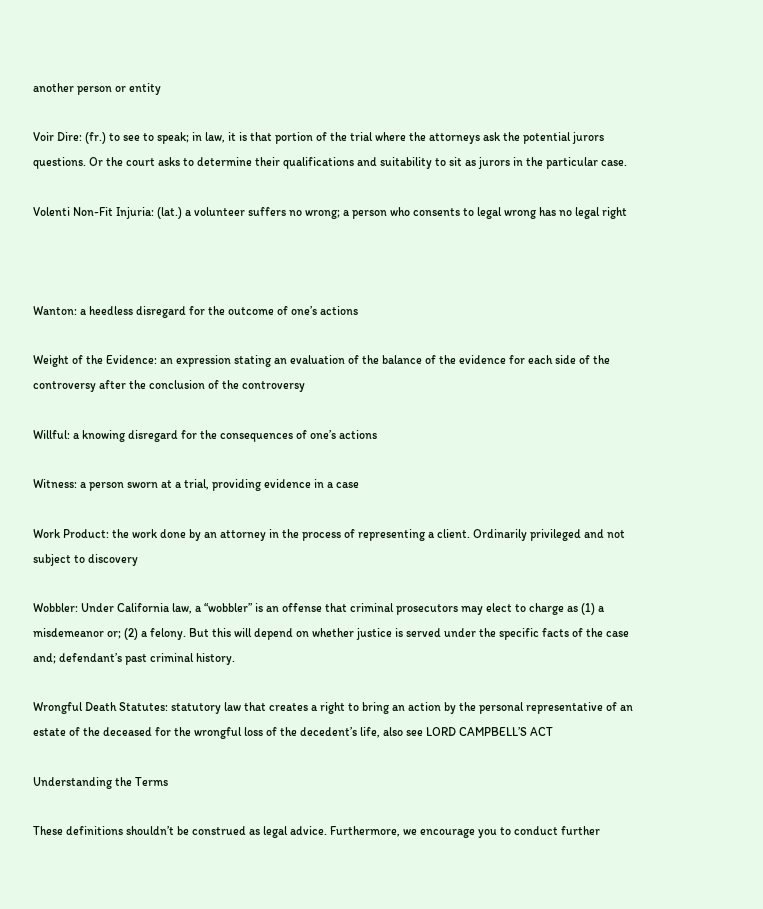another person or entity

Voir Dire: (fr.) to see to speak; in law, it is that portion of the trial where the attorneys ask the potential jurors questions. Or the court asks to determine their qualifications and suitability to sit as jurors in the particular case.

Volenti Non-Fit Injuria: (lat.) a volunteer suffers no wrong; a person who consents to legal wrong has no legal right



Wanton: a heedless disregard for the outcome of one’s actions

Weight of the Evidence: an expression stating an evaluation of the balance of the evidence for each side of the controversy after the conclusion of the controversy

Willful: a knowing disregard for the consequences of one’s actions

Witness: a person sworn at a trial, providing evidence in a case

Work Product: the work done by an attorney in the process of representing a client. Ordinarily privileged and not subject to discovery

Wobbler: Under California law, a “wobbler” is an offense that criminal prosecutors may elect to charge as (1) a misdemeanor or; (2) a felony. But this will depend on whether justice is served under the specific facts of the case and; defendant’s past criminal history.

Wrongful Death Statutes: statutory law that creates a right to bring an action by the personal representative of an estate of the deceased for the wrongful loss of the decedent’s life, also see LORD CAMPBELL’S ACT

Understanding the Terms

These definitions shouldn’t be construed as legal advice. Furthermore, we encourage you to conduct further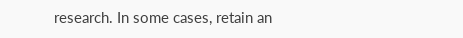research. In some cases, retain an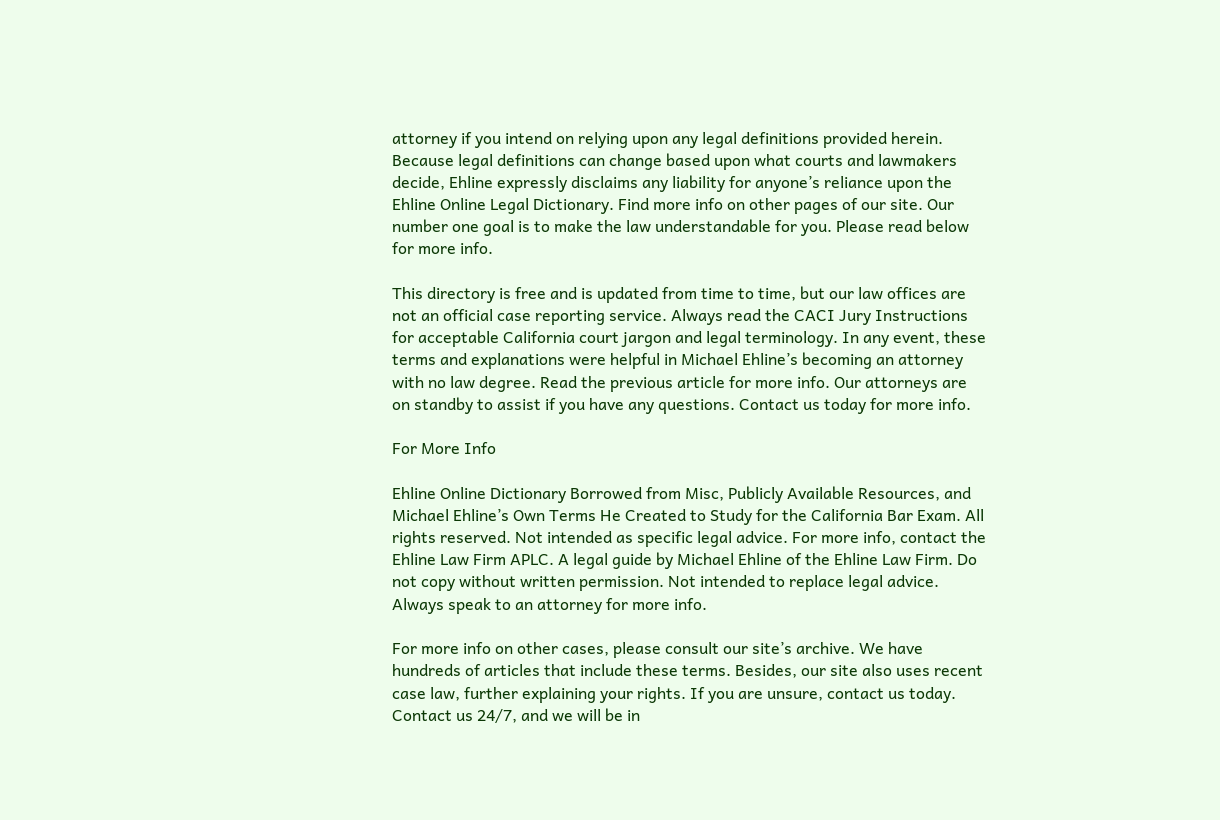attorney if you intend on relying upon any legal definitions provided herein. Because legal definitions can change based upon what courts and lawmakers decide, Ehline expressly disclaims any liability for anyone’s reliance upon the Ehline Online Legal Dictionary. Find more info on other pages of our site. Our number one goal is to make the law understandable for you. Please read below for more info.

This directory is free and is updated from time to time, but our law offices are not an official case reporting service. Always read the CACI Jury Instructions for acceptable California court jargon and legal terminology. In any event, these terms and explanations were helpful in Michael Ehline’s becoming an attorney with no law degree. Read the previous article for more info. Our attorneys are on standby to assist if you have any questions. Contact us today for more info.

For More Info

Ehline Online Dictionary Borrowed from Misc, Publicly Available Resources, and Michael Ehline’s Own Terms He Created to Study for the California Bar Exam. All rights reserved. Not intended as specific legal advice. For more info, contact the Ehline Law Firm APLC. A legal guide by Michael Ehline of the Ehline Law Firm. Do not copy without written permission. Not intended to replace legal advice. Always speak to an attorney for more info.

For more info on other cases, please consult our site’s archive. We have hundreds of articles that include these terms. Besides, our site also uses recent case law, further explaining your rights. If you are unsure, contact us today. Contact us 24/7, and we will be in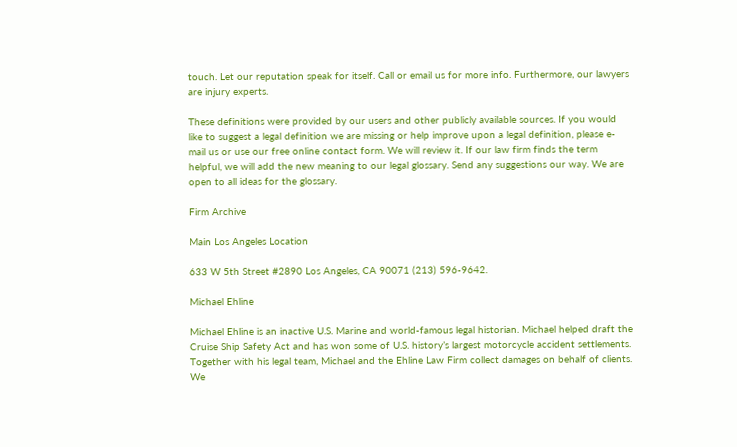touch. Let our reputation speak for itself. Call or email us for more info. Furthermore, our lawyers are injury experts.

These definitions were provided by our users and other publicly available sources. If you would like to suggest a legal definition we are missing or help improve upon a legal definition, please e-mail us or use our free online contact form. We will review it. If our law firm finds the term helpful, we will add the new meaning to our legal glossary. Send any suggestions our way. We are open to all ideas for the glossary.

Firm Archive

Main Los Angeles Location

633 W 5th Street #2890 Los Angeles, CA 90071 (213) 596-9642.

Michael Ehline

Michael Ehline is an inactive U.S. Marine and world-famous legal historian. Michael helped draft the Cruise Ship Safety Act and has won some of U.S. history’s largest motorcycle accident settlements. Together with his legal team, Michael and the Ehline Law Firm collect damages on behalf of clients. We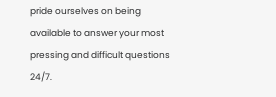pride ourselves on being available to answer your most pressing and difficult questions 24/7.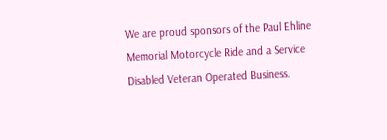We are proud sponsors of the Paul Ehline Memorial Motorcycle Ride and a Service Disabled Veteran Operated Business.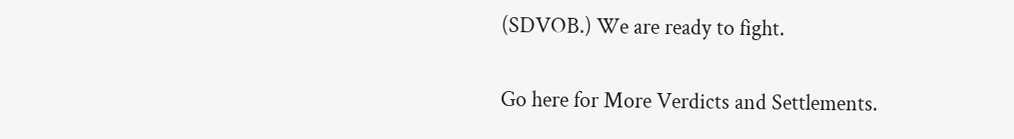(SDVOB.) We are ready to fight.

Go here for More Verdicts and Settlements.